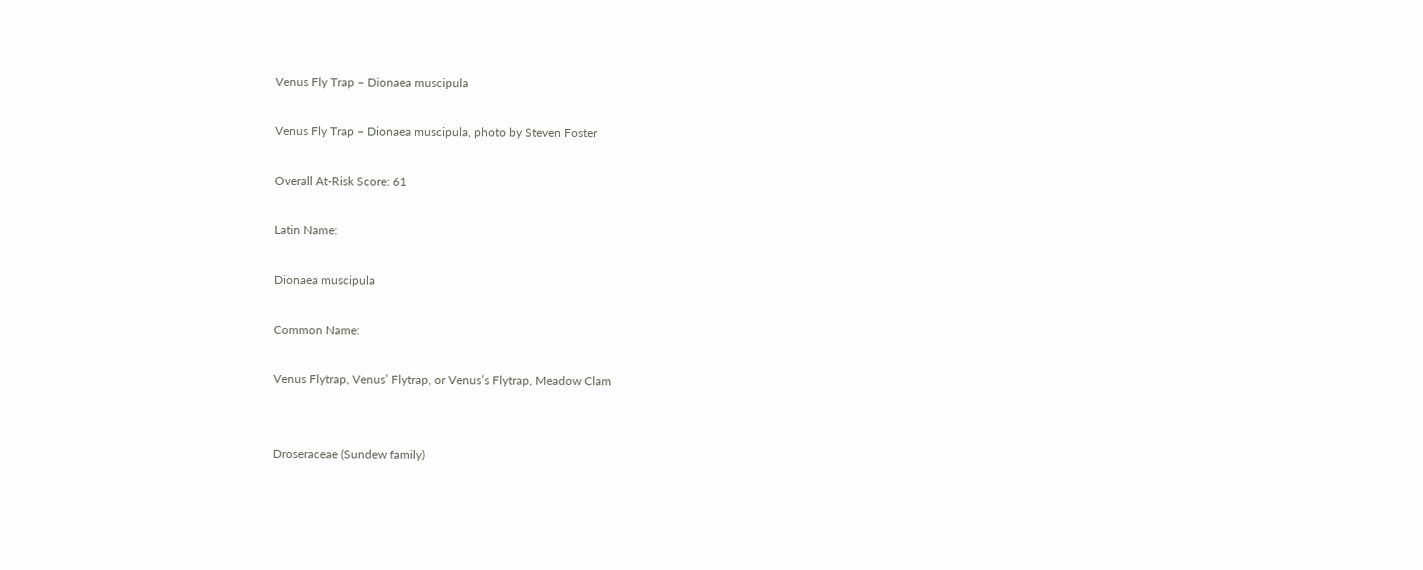Venus Fly Trap – Dionaea muscipula

Venus Fly Trap – Dionaea muscipula, photo by Steven Foster

Overall At-Risk Score: 61

Latin Name:

Dionaea muscipula

Common Name:

Venus Flytrap, Venus’ Flytrap, or Venus’s Flytrap, Meadow Clam


Droseraceae (Sundew family)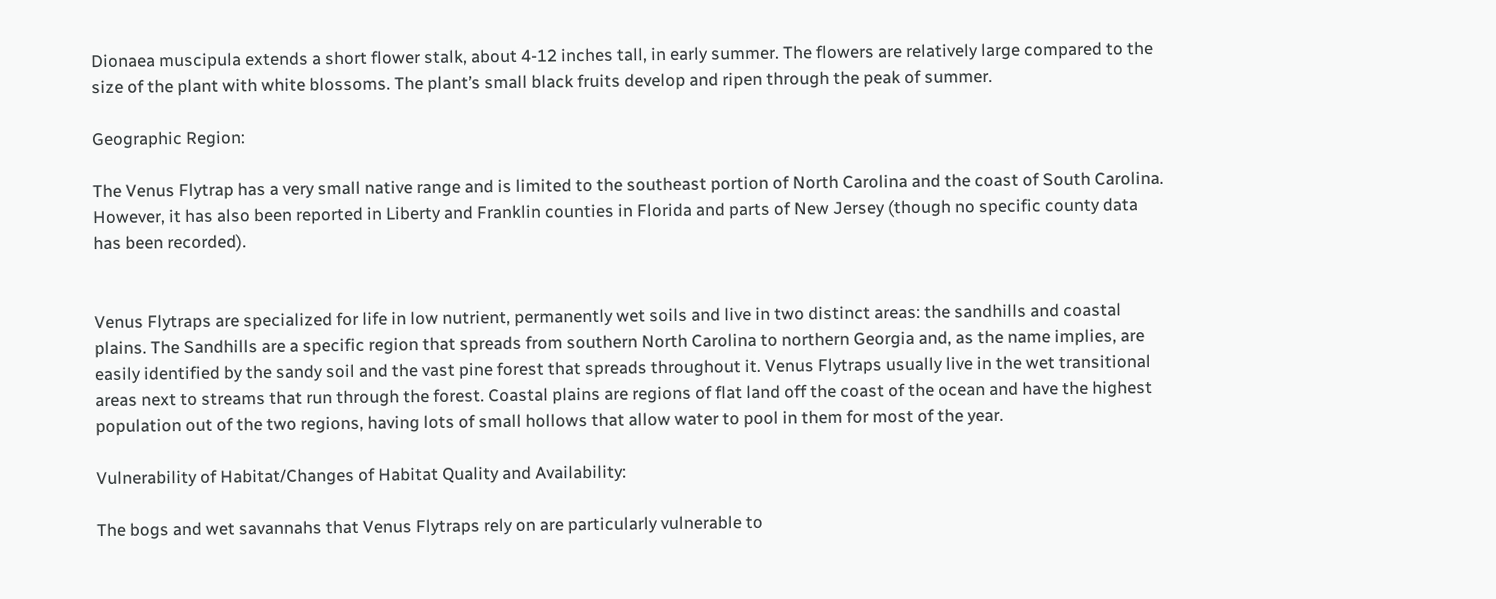Dionaea muscipula extends a short flower stalk, about 4-12 inches tall, in early summer. The flowers are relatively large compared to the size of the plant with white blossoms. The plant’s small black fruits develop and ripen through the peak of summer.

Geographic Region:

The Venus Flytrap has a very small native range and is limited to the southeast portion of North Carolina and the coast of South Carolina. However, it has also been reported in Liberty and Franklin counties in Florida and parts of New Jersey (though no specific county data has been recorded).


Venus Flytraps are specialized for life in low nutrient, permanently wet soils and live in two distinct areas: the sandhills and coastal plains. The Sandhills are a specific region that spreads from southern North Carolina to northern Georgia and, as the name implies, are easily identified by the sandy soil and the vast pine forest that spreads throughout it. Venus Flytraps usually live in the wet transitional areas next to streams that run through the forest. Coastal plains are regions of flat land off the coast of the ocean and have the highest population out of the two regions, having lots of small hollows that allow water to pool in them for most of the year.

Vulnerability of Habitat/Changes of Habitat Quality and Availability:

The bogs and wet savannahs that Venus Flytraps rely on are particularly vulnerable to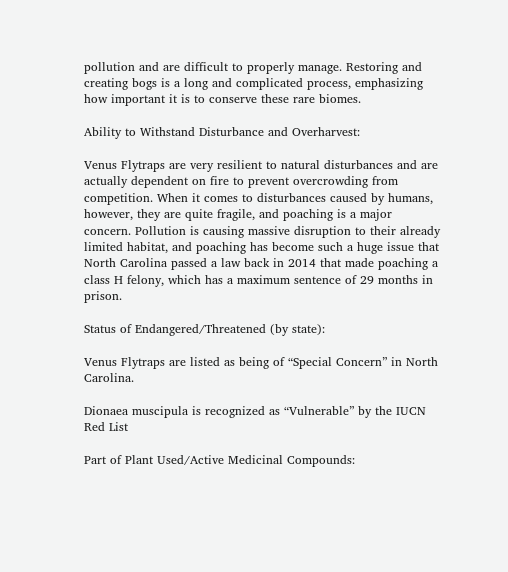pollution and are difficult to properly manage. Restoring and creating bogs is a long and complicated process, emphasizing how important it is to conserve these rare biomes.

Ability to Withstand Disturbance and Overharvest:

Venus Flytraps are very resilient to natural disturbances and are actually dependent on fire to prevent overcrowding from competition. When it comes to disturbances caused by humans, however, they are quite fragile, and poaching is a major concern. Pollution is causing massive disruption to their already limited habitat, and poaching has become such a huge issue that North Carolina passed a law back in 2014 that made poaching a class H felony, which has a maximum sentence of 29 months in prison.

Status of Endangered/Threatened (by state):

Venus Flytraps are listed as being of “Special Concern” in North Carolina.

Dionaea muscipula is recognized as “Vulnerable” by the IUCN Red List

Part of Plant Used/Active Medicinal Compounds: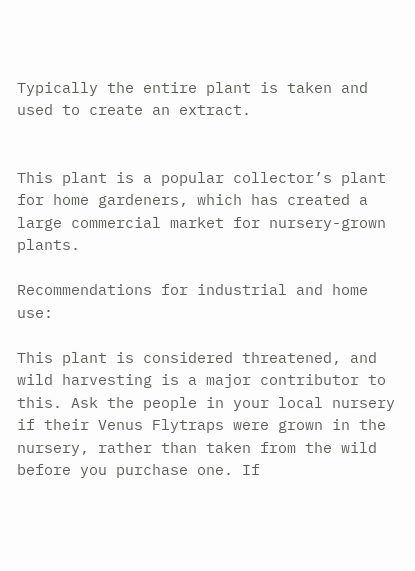Typically the entire plant is taken and used to create an extract.


This plant is a popular collector’s plant for home gardeners, which has created a large commercial market for nursery-grown plants.

Recommendations for industrial and home use:

This plant is considered threatened, and wild harvesting is a major contributor to this. Ask the people in your local nursery if their Venus Flytraps were grown in the nursery, rather than taken from the wild before you purchase one. If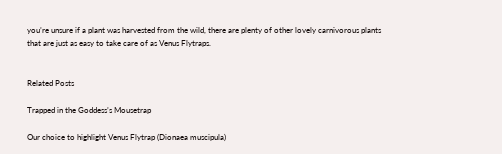you’re unsure if a plant was harvested from the wild, there are plenty of other lovely carnivorous plants that are just as easy to take care of as Venus Flytraps.


Related Posts

Trapped in the Goddess’s Mousetrap

Our choice to highlight Venus Flytrap (Dionaea muscipula)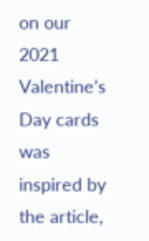on our 2021 Valentine’s Day cards was inspired by the article,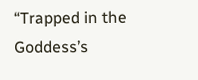“Trapped in the Goddess’s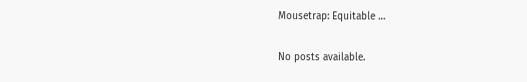Mousetrap: Equitable …

No posts available.